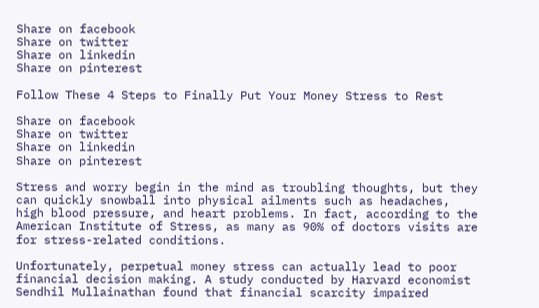Share on facebook
Share on twitter
Share on linkedin
Share on pinterest

Follow These 4 Steps to Finally Put Your Money Stress to Rest

Share on facebook
Share on twitter
Share on linkedin
Share on pinterest

Stress and worry begin in the mind as troubling thoughts, but they can quickly snowball into physical ailments such as headaches, high blood pressure, and heart problems. In fact, according to the American Institute of Stress, as many as 90% of doctors visits are for stress-related conditions.

Unfortunately, perpetual money stress can actually lead to poor financial decision making. A study conducted by Harvard economist Sendhil Mullainathan found that financial scarcity impaired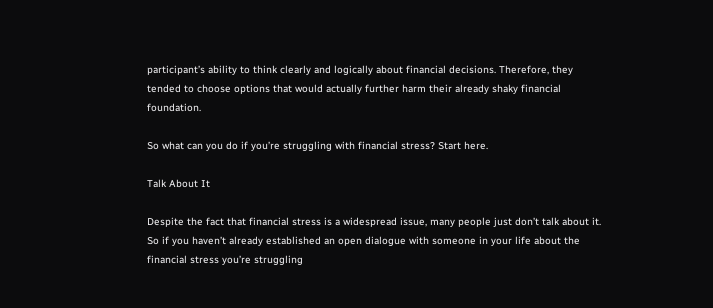participant’s ability to think clearly and logically about financial decisions. Therefore, they tended to choose options that would actually further harm their already shaky financial foundation.

So what can you do if you’re struggling with financial stress? Start here.

Talk About It

Despite the fact that financial stress is a widespread issue, many people just don’t talk about it. So if you haven’t already established an open dialogue with someone in your life about the financial stress you’re struggling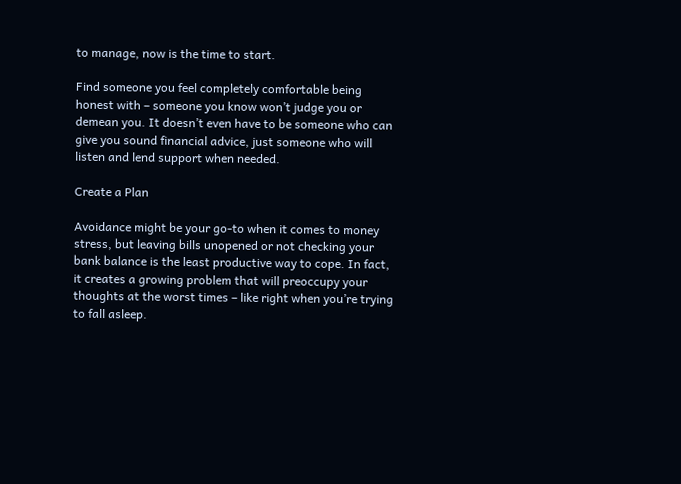to manage, now is the time to start.

Find someone you feel completely comfortable being honest with – someone you know won’t judge you or demean you. It doesn’t even have to be someone who can give you sound financial advice, just someone who will listen and lend support when needed.

Create a Plan

Avoidance might be your go-to when it comes to money stress, but leaving bills unopened or not checking your bank balance is the least productive way to cope. In fact, it creates a growing problem that will preoccupy your thoughts at the worst times – like right when you’re trying to fall asleep.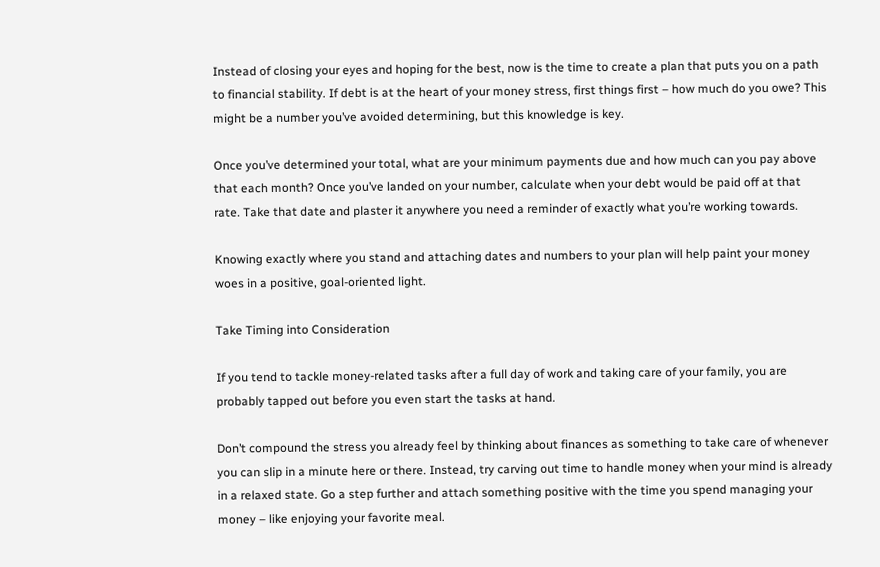Instead of closing your eyes and hoping for the best, now is the time to create a plan that puts you on a path to financial stability. If debt is at the heart of your money stress, first things first – how much do you owe? This might be a number you’ve avoided determining, but this knowledge is key.

Once you’ve determined your total, what are your minimum payments due and how much can you pay above that each month? Once you’ve landed on your number, calculate when your debt would be paid off at that rate. Take that date and plaster it anywhere you need a reminder of exactly what you’re working towards.

Knowing exactly where you stand and attaching dates and numbers to your plan will help paint your money woes in a positive, goal-oriented light.

Take Timing into Consideration

If you tend to tackle money-related tasks after a full day of work and taking care of your family, you are probably tapped out before you even start the tasks at hand.

Don’t compound the stress you already feel by thinking about finances as something to take care of whenever you can slip in a minute here or there. Instead, try carving out time to handle money when your mind is already in a relaxed state. Go a step further and attach something positive with the time you spend managing your money – like enjoying your favorite meal.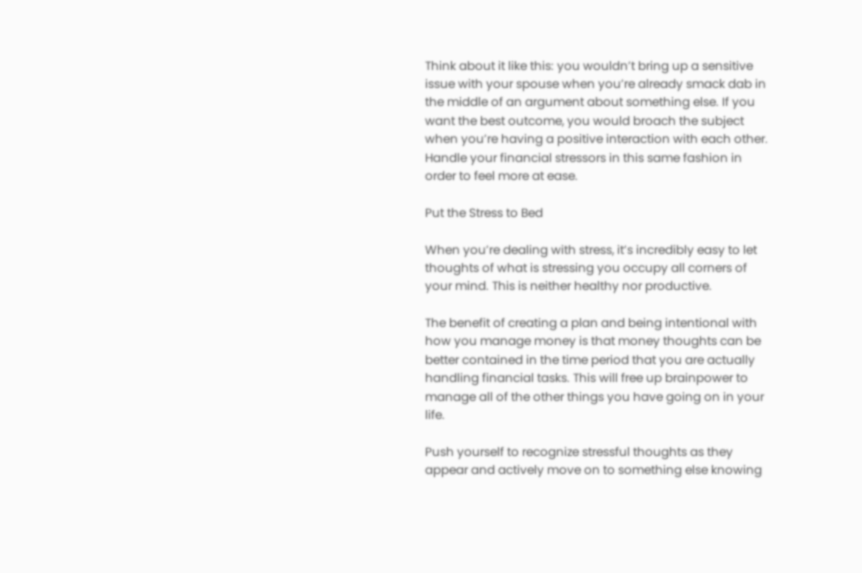Think about it like this: you wouldn’t bring up a sensitive issue with your spouse when you’re already smack dab in the middle of an argument about something else. If you want the best outcome, you would broach the subject when you’re having a positive interaction with each other. Handle your financial stressors in this same fashion in order to feel more at ease.

Put the Stress to Bed

When you’re dealing with stress, it’s incredibly easy to let thoughts of what is stressing you occupy all corners of your mind. This is neither healthy nor productive.

The benefit of creating a plan and being intentional with how you manage money is that money thoughts can be better contained in the time period that you are actually handling financial tasks. This will free up brainpower to manage all of the other things you have going on in your life.

Push yourself to recognize stressful thoughts as they appear and actively move on to something else knowing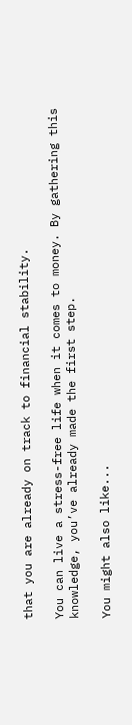that you are already on track to financial stability.

You can live a stress-free life when it comes to money. By gathering this knowledge, you’ve already made the first step.

You might also like...